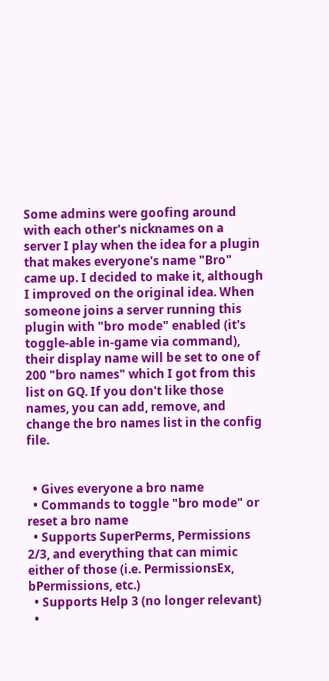Some admins were goofing around with each other's nicknames on a server I play when the idea for a plugin that makes everyone's name "Bro" came up. I decided to make it, although I improved on the original idea. When someone joins a server running this plugin with "bro mode" enabled (it's toggle-able in-game via command), their display name will be set to one of 200 "bro names" which I got from this list on GQ. If you don't like those names, you can add, remove, and change the bro names list in the config file.


  • Gives everyone a bro name
  • Commands to toggle "bro mode" or reset a bro name
  • Supports SuperPerms, Permissions 2/3, and everything that can mimic either of those (i.e. PermissionsEx, bPermissions, etc.)
  • Supports Help 3 (no longer relevant)
  •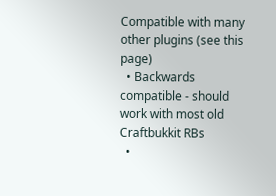Compatible with many other plugins (see this page)
  • Backwards compatible - should work with most old Craftbukkit RBs
  •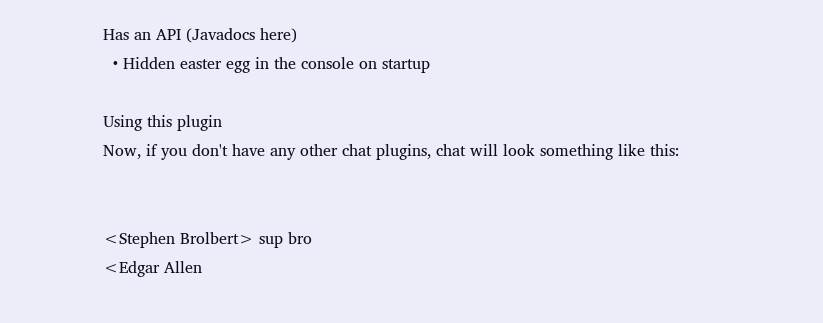Has an API (Javadocs here)
  • Hidden easter egg in the console on startup

Using this plugin
Now, if you don't have any other chat plugins, chat will look something like this:


<Stephen Brolbert> sup bro
<Edgar Allen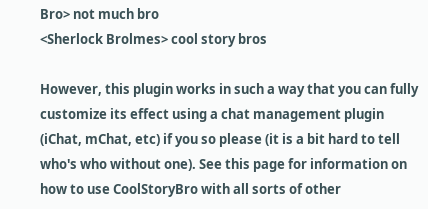Bro> not much bro
<Sherlock Brolmes> cool story bros

However, this plugin works in such a way that you can fully customize its effect using a chat management plugin (iChat, mChat, etc) if you so please (it is a bit hard to tell who's who without one). See this page for information on how to use CoolStoryBro with all sorts of other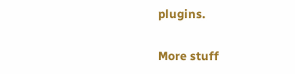plugins.

More stuff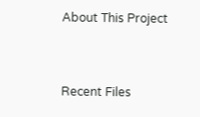About This Project



Recent Files